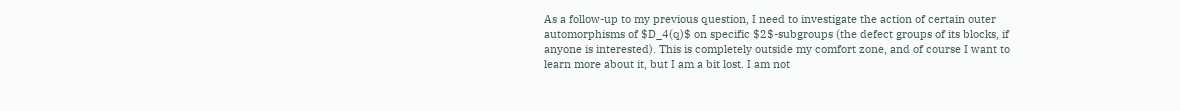As a follow-up to my previous question, I need to investigate the action of certain outer automorphisms of $D_4(q)$ on specific $2$-subgroups (the defect groups of its blocks, if anyone is interested). This is completely outside my comfort zone, and of course I want to learn more about it, but I am a bit lost. I am not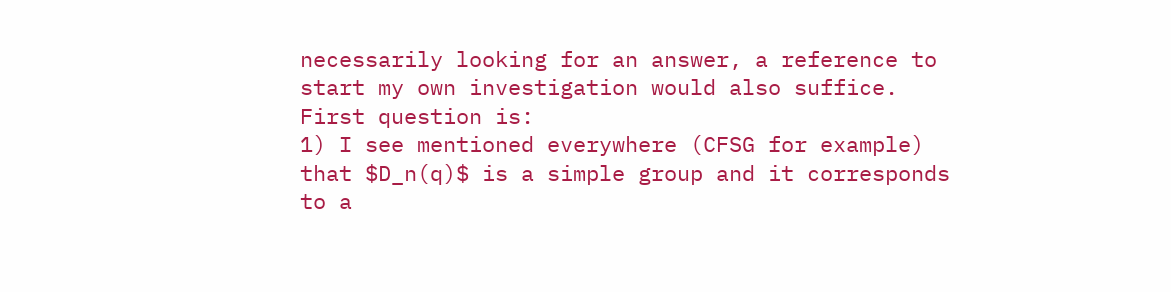necessarily looking for an answer, a reference to start my own investigation would also suffice. First question is:
1) I see mentioned everywhere (CFSG for example) that $D_n(q)$ is a simple group and it corresponds to a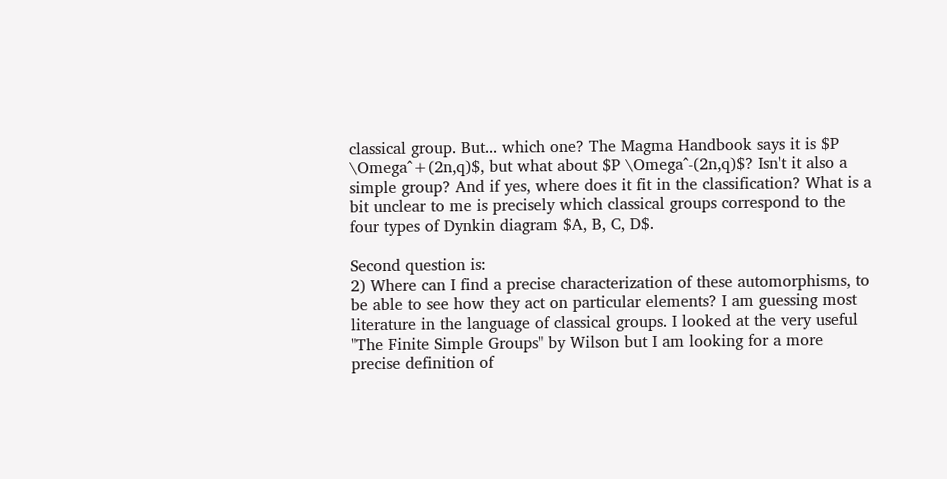classical group. But... which one? The Magma Handbook says it is $P \Omega^+(2n,q)$, but what about $P \Omega^-(2n,q)$? Isn't it also a simple group? And if yes, where does it fit in the classification? What is a bit unclear to me is precisely which classical groups correspond to the four types of Dynkin diagram $A, B, C, D$.

Second question is:
2) Where can I find a precise characterization of these automorphisms, to be able to see how they act on particular elements? I am guessing most literature in the language of classical groups. I looked at the very useful "The Finite Simple Groups" by Wilson but I am looking for a more precise definition of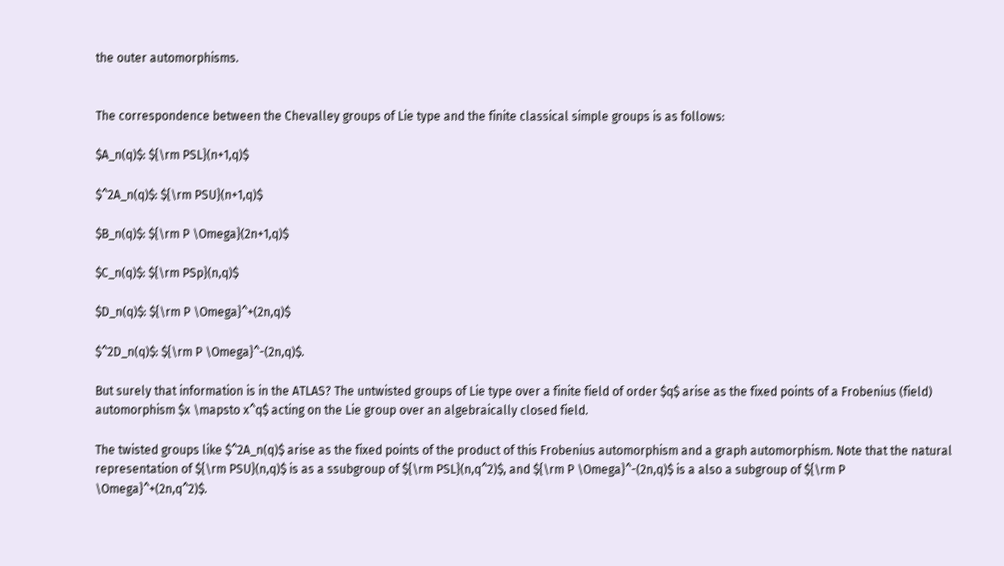the outer automorphisms.


The correspondence between the Chevalley groups of Lie type and the finite classical simple groups is as follows:

$A_n(q)$: ${\rm PSL}(n+1,q)$

$^2A_n(q)$: ${\rm PSU}(n+1,q)$

$B_n(q)$: ${\rm P \Omega}(2n+1,q)$

$C_n(q)$: ${\rm PSp}(n,q)$

$D_n(q)$: ${\rm P \Omega}^+(2n,q)$

$^2D_n(q)$: ${\rm P \Omega}^-(2n,q)$.

But surely that information is in the ATLAS? The untwisted groups of Lie type over a finite field of order $q$ arise as the fixed points of a Frobenius (field) automorphism $x \mapsto x^q$ acting on the Lie group over an algebraically closed field.

The twisted groups like $^2A_n(q)$ arise as the fixed points of the product of this Frobenius automorphism and a graph automorphism. Note that the natural representation of ${\rm PSU}(n,q)$ is as a ssubgroup of ${\rm PSL}(n,q^2)$, and ${\rm P \Omega}^-(2n,q)$ is a also a subgroup of ${\rm P \Omega}^+(2n,q^2)$.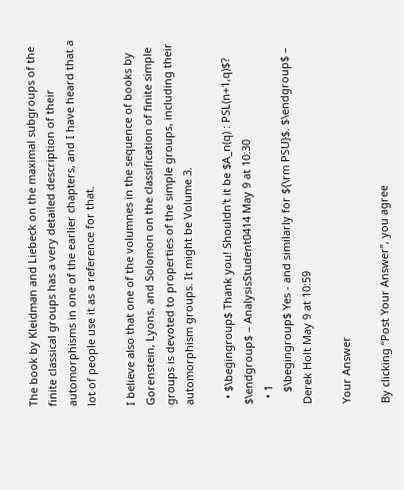The book by Kleidman and Liebeck on the maximal subgroups of the finite classical groups has a very detailed description of their automorphisms in one of the earlier chapters, and I have heard that a lot of people use it as a reference for that.

I believe also that one of the volumnes in the sequence of books by Gorenstein, Lyons, and Solomon on the classification of finite simple groups is devoted to properties of the simple groups, including their automorphism groups. It might be Volume 3.

  • $\begingroup$ Thank you! Shouldn't it be $A_n(q) : PSL(n+1,q)$? $\endgroup$ – AnalysisStudent0414 May 9 at 10:30
  • 1
    $\begingroup$ Yes - and similarly for ${\rm PSU}$. $\endgroup$ – Derek Holt May 9 at 10:59

Your Answer

By clicking “Post Your Answer”, you agree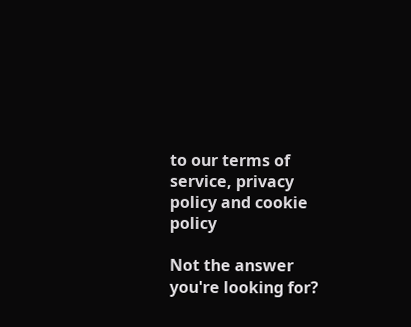to our terms of service, privacy policy and cookie policy

Not the answer you're looking for?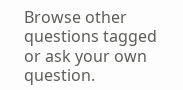Browse other questions tagged or ask your own question.